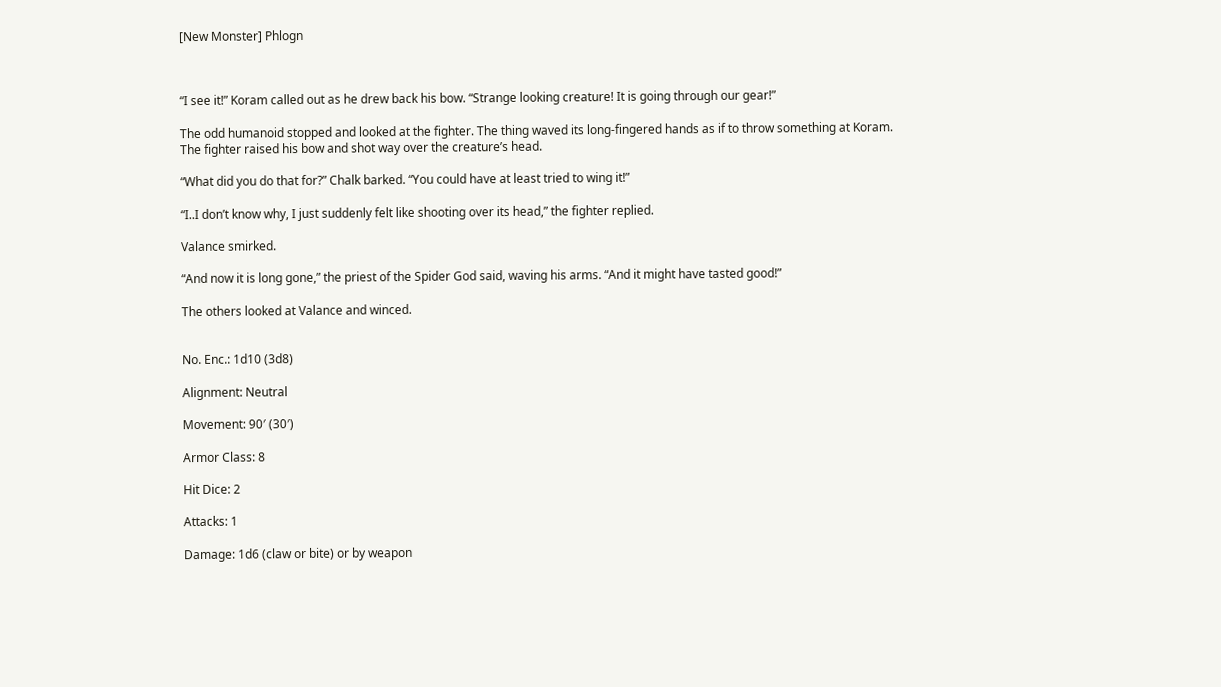[New Monster] Phlogn



“I see it!” Koram called out as he drew back his bow. “Strange looking creature! It is going through our gear!”

The odd humanoid stopped and looked at the fighter. The thing waved its long-fingered hands as if to throw something at Koram. The fighter raised his bow and shot way over the creature’s head.

“What did you do that for?” Chalk barked. “You could have at least tried to wing it!”

“I..I don’t know why, I just suddenly felt like shooting over its head,” the fighter replied.

Valance smirked.

“And now it is long gone,” the priest of the Spider God said, waving his arms. “And it might have tasted good!”

The others looked at Valance and winced.


No. Enc.: 1d10 (3d8)

Alignment: Neutral

Movement: 90′ (30′)

Armor Class: 8

Hit Dice: 2

Attacks: 1

Damage: 1d6 (claw or bite) or by weapon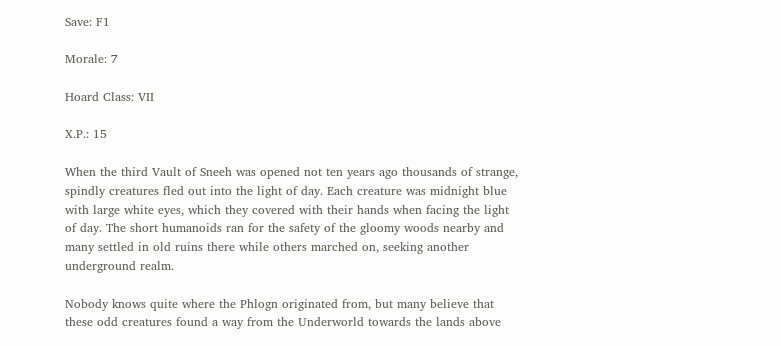Save: F1

Morale: 7

Hoard Class: VII

X.P.: 15

When the third Vault of Sneeh was opened not ten years ago thousands of strange, spindly creatures fled out into the light of day. Each creature was midnight blue with large white eyes, which they covered with their hands when facing the light of day. The short humanoids ran for the safety of the gloomy woods nearby and many settled in old ruins there while others marched on, seeking another underground realm.

Nobody knows quite where the Phlogn originated from, but many believe that these odd creatures found a way from the Underworld towards the lands above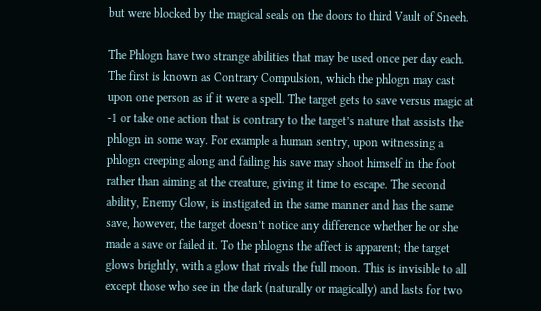but were blocked by the magical seals on the doors to third Vault of Sneeh.

The Phlogn have two strange abilities that may be used once per day each. The first is known as Contrary Compulsion, which the phlogn may cast upon one person as if it were a spell. The target gets to save versus magic at -1 or take one action that is contrary to the target’s nature that assists the phlogn in some way. For example a human sentry, upon witnessing a phlogn creeping along and failing his save may shoot himself in the foot rather than aiming at the creature, giving it time to escape. The second ability, Enemy Glow, is instigated in the same manner and has the same save, however, the target doesn’t notice any difference whether he or she made a save or failed it. To the phlogns the affect is apparent; the target glows brightly, with a glow that rivals the full moon. This is invisible to all except those who see in the dark (naturally or magically) and lasts for two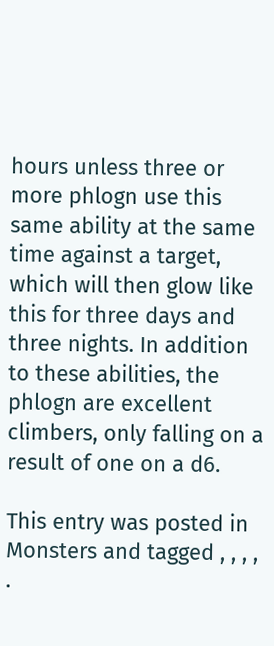hours unless three or more phlogn use this same ability at the same time against a target, which will then glow like this for three days and three nights. In addition to these abilities, the phlogn are excellent climbers, only falling on a result of one on a d6.

This entry was posted in Monsters and tagged , , , , .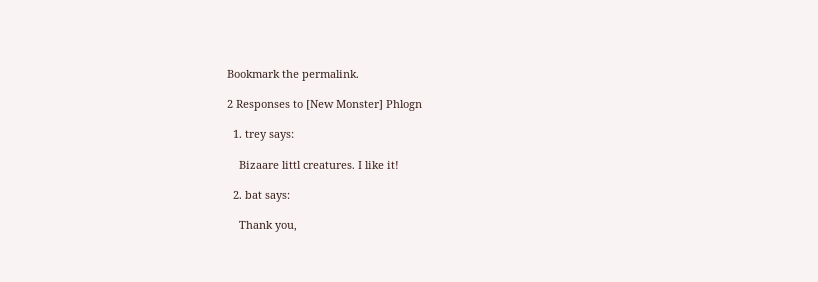Bookmark the permalink.

2 Responses to [New Monster] Phlogn

  1. trey says:

    Bizaare littl creatures. I like it!

  2. bat says:

    Thank you,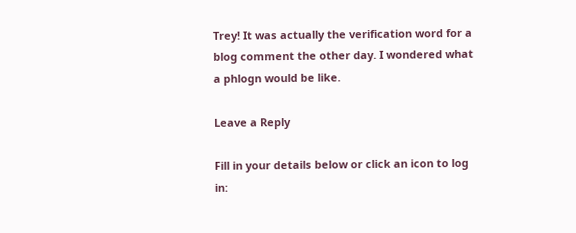Trey! It was actually the verification word for a blog comment the other day. I wondered what a phlogn would be like.

Leave a Reply

Fill in your details below or click an icon to log in: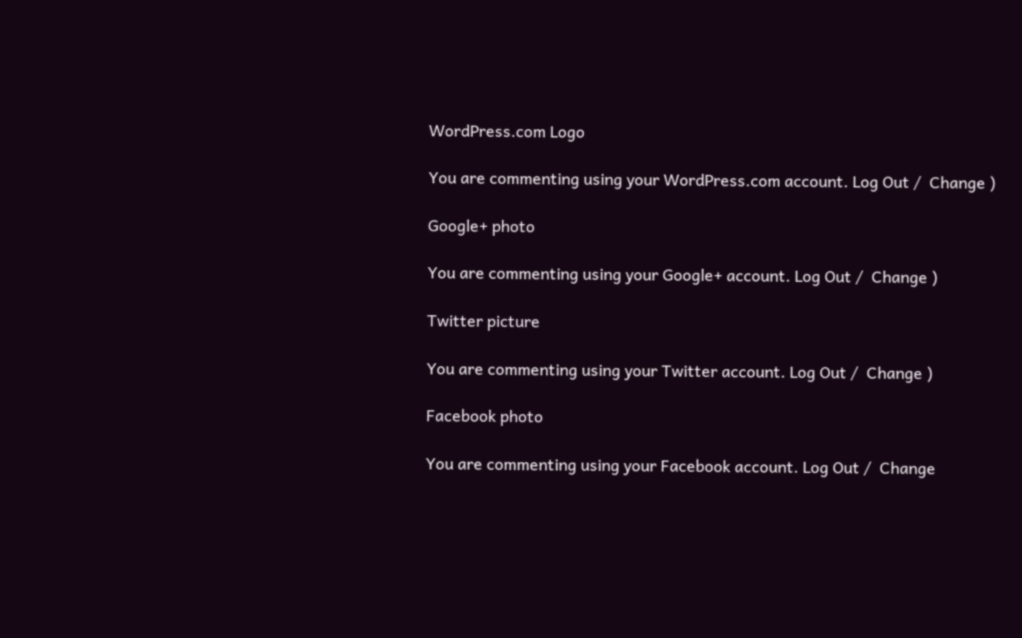WordPress.com Logo

You are commenting using your WordPress.com account. Log Out /  Change )

Google+ photo

You are commenting using your Google+ account. Log Out /  Change )

Twitter picture

You are commenting using your Twitter account. Log Out /  Change )

Facebook photo

You are commenting using your Facebook account. Log Out /  Change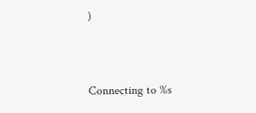)


Connecting to %s